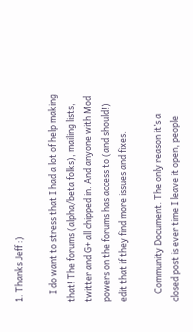1. Thanks Jeff :)

    I do want to stress that I had a lot of help making that! The forums (alpha/beta folks), mailing lists, twitter and G+ all chipped in. And anyone with Mod powers on the forums has access to (and should!) edit that if they find more issues and fixes.

    Community Document. The only reason it’s a closed post is ever time I leave it open, people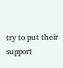try to put their support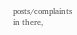posts/complaints in there,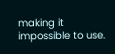making it impossible to use.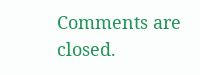Comments are closed.